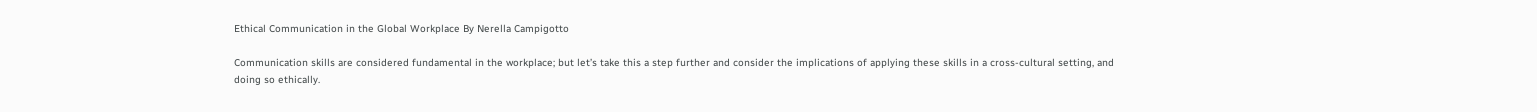Ethical Communication in the Global Workplace By Nerella Campigotto

Communication skills are considered fundamental in the workplace; but let’s take this a step further and consider the implications of applying these skills in a cross-cultural setting, and doing so ethically.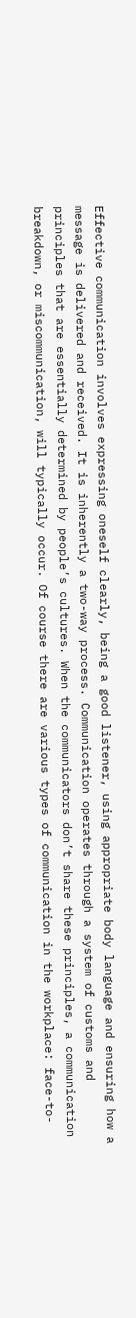Effective communication involves expressing oneself clearly, being a good listener, using appropriate body language and ensuring how a message is delivered and received. It is inherently a two-way process. Communication operates through a system of customs and principles that are essentially determined by people’s cultures. When the communicators don’t share these principles, a communication breakdown, or miscommunication, will typically occur. Of course there are various types of communication in the workplace: face-to-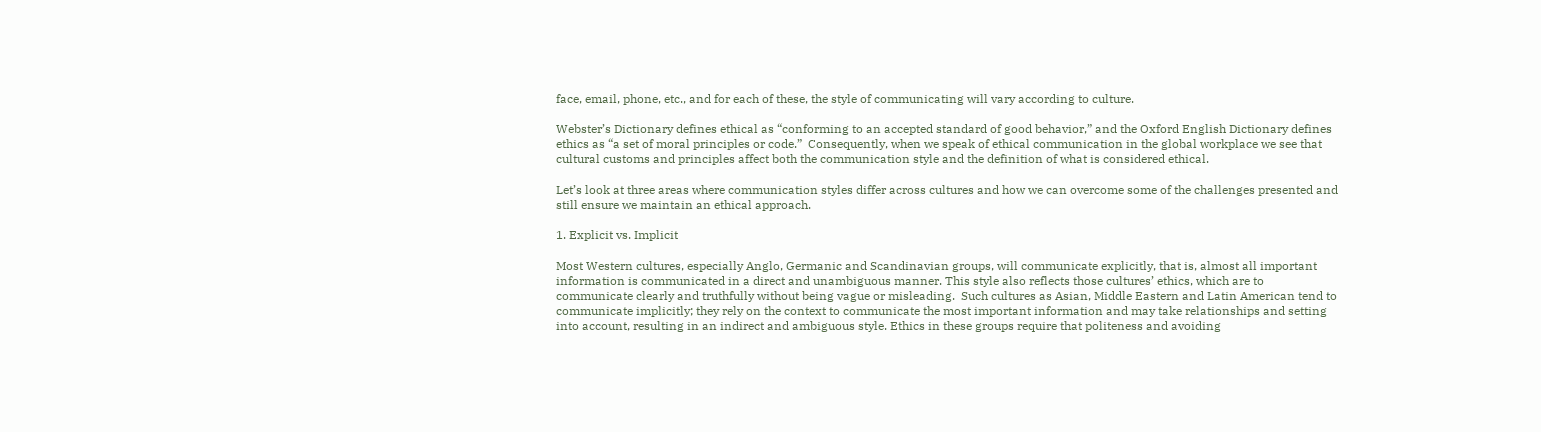face, email, phone, etc., and for each of these, the style of communicating will vary according to culture.

Webster’s Dictionary defines ethical as “conforming to an accepted standard of good behavior,” and the Oxford English Dictionary defines ethics as “a set of moral principles or code.”  Consequently, when we speak of ethical communication in the global workplace we see that cultural customs and principles affect both the communication style and the definition of what is considered ethical.

Let’s look at three areas where communication styles differ across cultures and how we can overcome some of the challenges presented and still ensure we maintain an ethical approach.

1. Explicit vs. Implicit

Most Western cultures, especially Anglo, Germanic and Scandinavian groups, will communicate explicitly, that is, almost all important information is communicated in a direct and unambiguous manner. This style also reflects those cultures’ ethics, which are to communicate clearly and truthfully without being vague or misleading.  Such cultures as Asian, Middle Eastern and Latin American tend to communicate implicitly; they rely on the context to communicate the most important information and may take relationships and setting into account, resulting in an indirect and ambiguous style. Ethics in these groups require that politeness and avoiding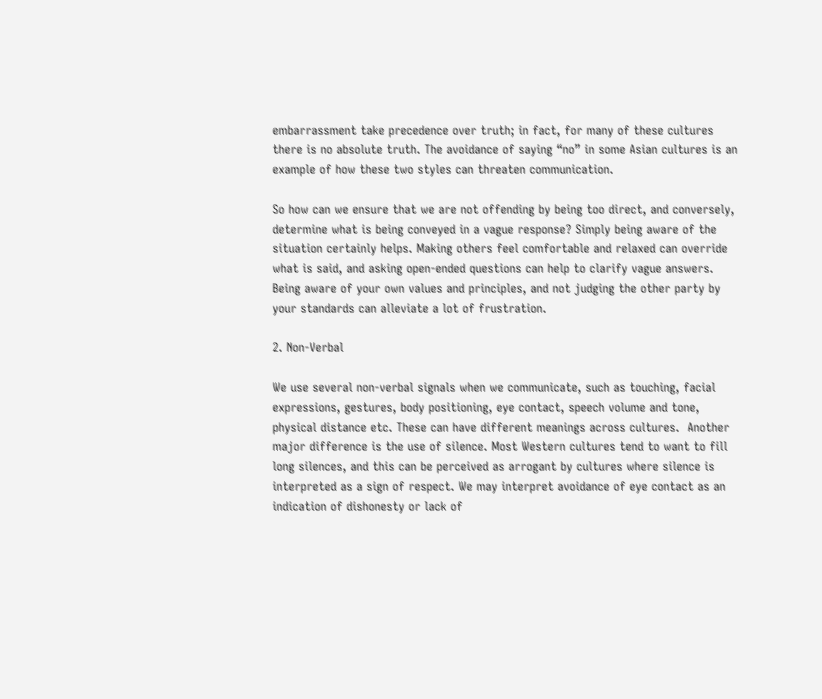embarrassment take precedence over truth; in fact, for many of these cultures there is no absolute truth. The avoidance of saying “no” in some Asian cultures is an example of how these two styles can threaten communication.

So how can we ensure that we are not offending by being too direct, and conversely, determine what is being conveyed in a vague response? Simply being aware of the situation certainly helps. Making others feel comfortable and relaxed can override what is said, and asking open-ended questions can help to clarify vague answers. Being aware of your own values and principles, and not judging the other party by your standards can alleviate a lot of frustration.

2. Non-Verbal

We use several non-verbal signals when we communicate, such as touching, facial expressions, gestures, body positioning, eye contact, speech volume and tone, physical distance etc. These can have different meanings across cultures.  Another major difference is the use of silence. Most Western cultures tend to want to fill long silences, and this can be perceived as arrogant by cultures where silence is interpreted as a sign of respect. We may interpret avoidance of eye contact as an indication of dishonesty or lack of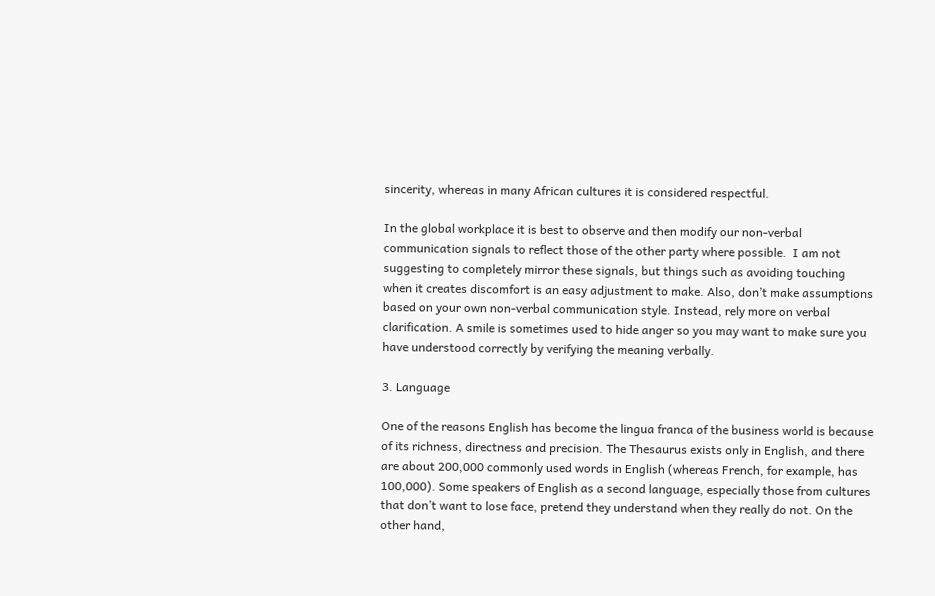sincerity, whereas in many African cultures it is considered respectful.

In the global workplace it is best to observe and then modify our non-verbal communication signals to reflect those of the other party where possible.  I am not suggesting to completely mirror these signals, but things such as avoiding touching when it creates discomfort is an easy adjustment to make. Also, don’t make assumptions based on your own non-verbal communication style. Instead, rely more on verbal clarification. A smile is sometimes used to hide anger so you may want to make sure you have understood correctly by verifying the meaning verbally.

3. Language

One of the reasons English has become the lingua franca of the business world is because of its richness, directness and precision. The Thesaurus exists only in English, and there are about 200,000 commonly used words in English (whereas French, for example, has 100,000). Some speakers of English as a second language, especially those from cultures that don’t want to lose face, pretend they understand when they really do not. On the other hand,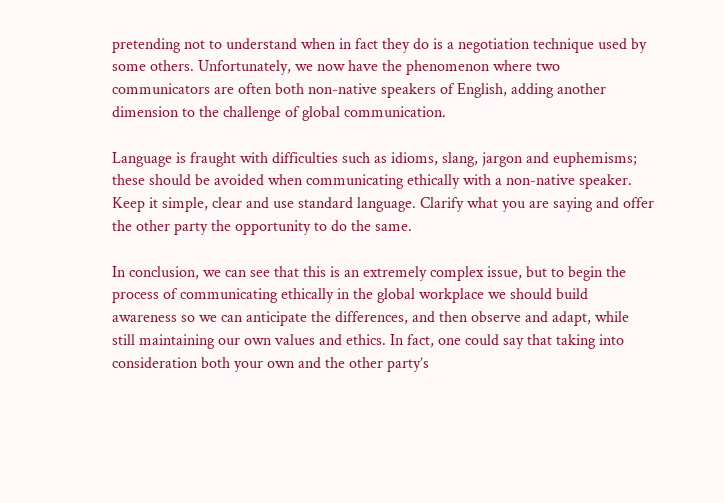pretending not to understand when in fact they do is a negotiation technique used by some others. Unfortunately, we now have the phenomenon where two communicators are often both non-native speakers of English, adding another dimension to the challenge of global communication.

Language is fraught with difficulties such as idioms, slang, jargon and euphemisms; these should be avoided when communicating ethically with a non-native speaker. Keep it simple, clear and use standard language. Clarify what you are saying and offer the other party the opportunity to do the same.

In conclusion, we can see that this is an extremely complex issue, but to begin the process of communicating ethically in the global workplace we should build awareness so we can anticipate the differences, and then observe and adapt, while still maintaining our own values and ethics. In fact, one could say that taking into consideration both your own and the other party’s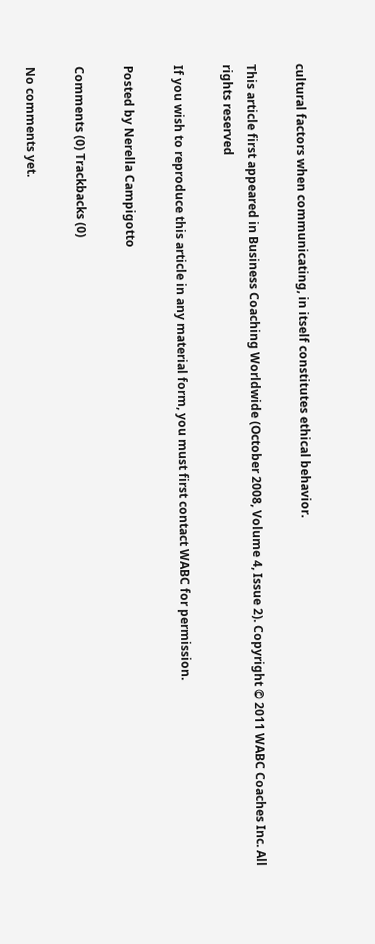cultural factors when communicating, in itself constitutes ethical behavior.

This article first appeared in Business Coaching Worldwide (October 2008, Volume 4, Issue 2). Copyright © 2011 WABC Coaches Inc. All rights reserved

If you wish to reproduce this article in any material form, you must first contact WABC for permission.

Posted by Nerella Campigotto

Comments (0) Trackbacks (0)

No comments yet.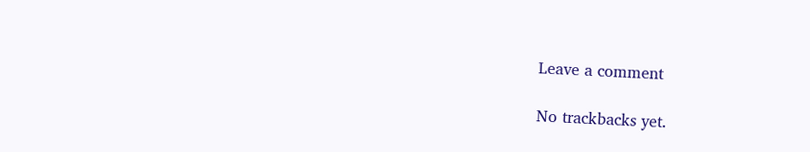Leave a comment

No trackbacks yet.